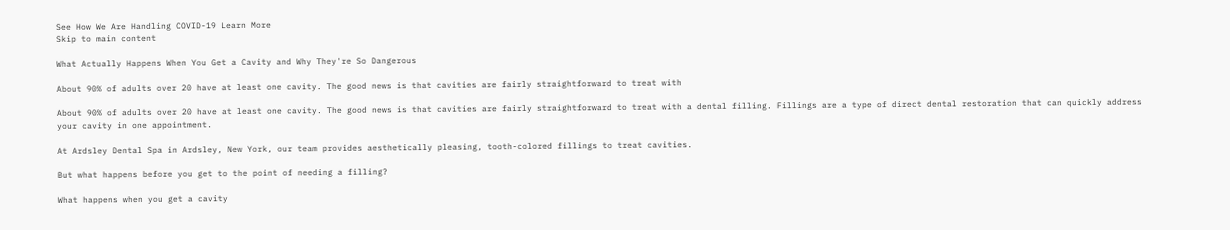See How We Are Handling COVID-19 Learn More
Skip to main content

What Actually Happens When You Get a Cavity and Why They're So Dangerous

About 90% of adults over 20 have at least one cavity. The good news is that cavities are fairly straightforward to treat with

About 90% of adults over 20 have at least one cavity. The good news is that cavities are fairly straightforward to treat with a dental filling. Fillings are a type of direct dental restoration that can quickly address your cavity in one appointment.

At Ardsley Dental Spa in Ardsley, New York, our team provides aesthetically pleasing, tooth-colored fillings to treat cavities.

But what happens before you get to the point of needing a filling?

What happens when you get a cavity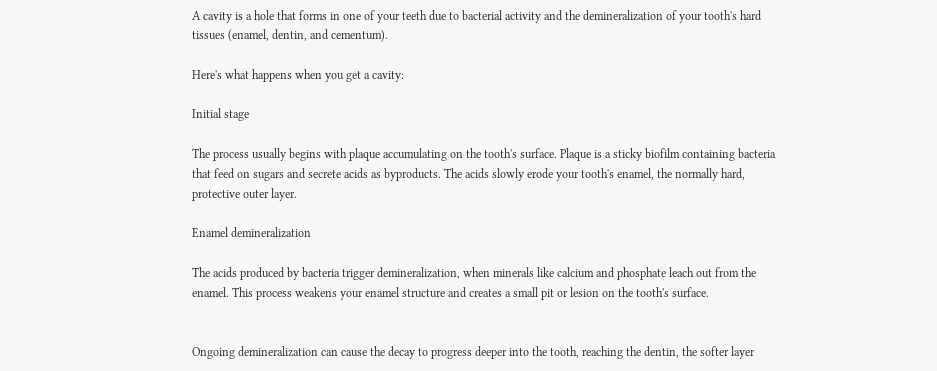A cavity is a hole that forms in one of your teeth due to bacterial activity and the demineralization of your tooth's hard tissues (enamel, dentin, and cementum).

Here's what happens when you get a cavity:

Initial stage

The process usually begins with plaque accumulating on the tooth's surface. Plaque is a sticky biofilm containing bacteria that feed on sugars and secrete acids as byproducts. The acids slowly erode your tooth's enamel, the normally hard, protective outer layer.

Enamel demineralization

The acids produced by bacteria trigger demineralization, when minerals like calcium and phosphate leach out from the enamel. This process weakens your enamel structure and creates a small pit or lesion on the tooth's surface.


Ongoing demineralization can cause the decay to progress deeper into the tooth, reaching the dentin, the softer layer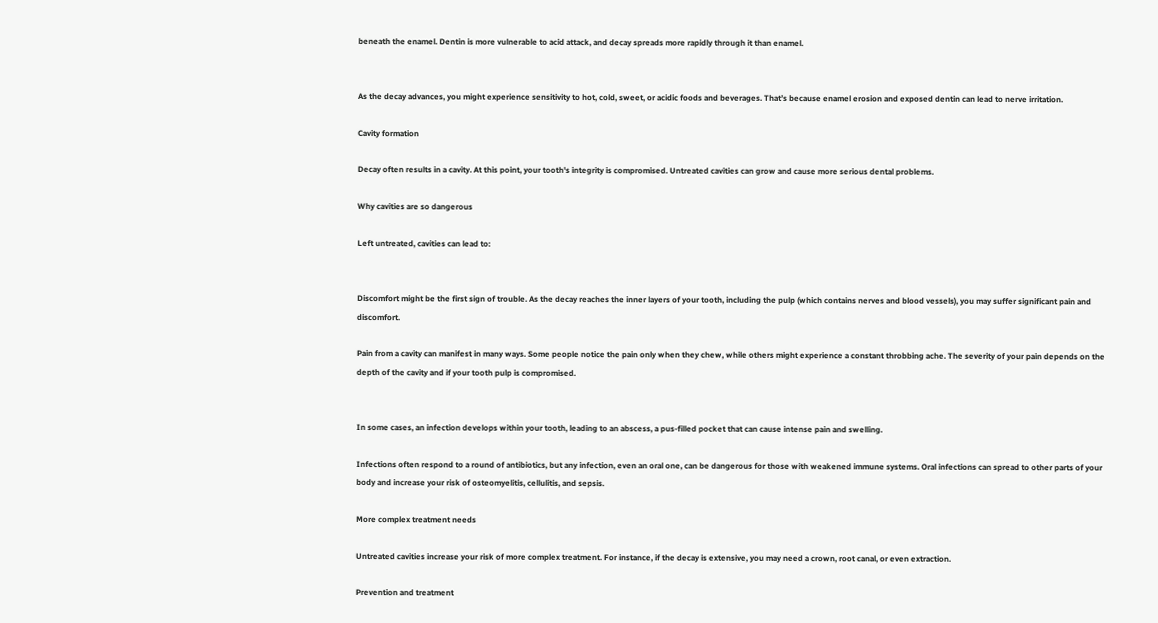beneath the enamel. Dentin is more vulnerable to acid attack, and decay spreads more rapidly through it than enamel.


As the decay advances, you might experience sensitivity to hot, cold, sweet, or acidic foods and beverages. That’s because enamel erosion and exposed dentin can lead to nerve irritation.

Cavity formation

Decay often results in a cavity. At this point, your tooth's integrity is compromised. Untreated cavities can grow and cause more serious dental problems.

Why cavities are so dangerous

Left untreated, cavities can lead to:


Discomfort might be the first sign of trouble. As the decay reaches the inner layers of your tooth, including the pulp (which contains nerves and blood vessels), you may suffer significant pain and discomfort.

Pain from a cavity can manifest in many ways. Some people notice the pain only when they chew, while others might experience a constant throbbing ache. The severity of your pain depends on the depth of the cavity and if your tooth pulp is compromised.


In some cases, an infection develops within your tooth, leading to an abscess, a pus-filled pocket that can cause intense pain and swelling.

Infections often respond to a round of antibiotics, but any infection, even an oral one, can be dangerous for those with weakened immune systems. Oral infections can spread to other parts of your body and increase your risk of osteomyelitis, cellulitis, and sepsis.

More complex treatment needs

Untreated cavities increase your risk of more complex treatment. For instance, if the decay is extensive, you may need a crown, root canal, or even extraction.

Prevention and treatment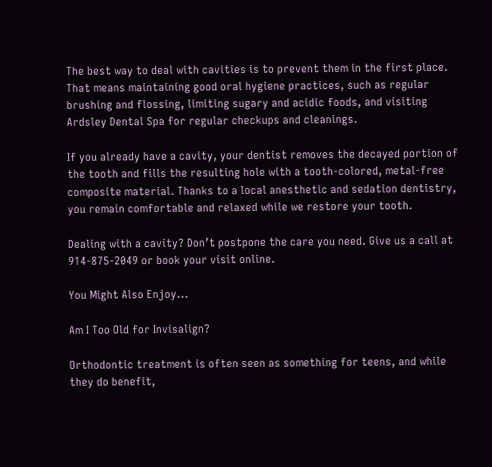The best way to deal with cavities is to prevent them in the first place. That means maintaining good oral hygiene practices, such as regular brushing and flossing, limiting sugary and acidic foods, and visiting Ardsley Dental Spa for regular checkups and cleanings.

If you already have a cavity, your dentist removes the decayed portion of the tooth and fills the resulting hole with a tooth-colored, metal-free composite material. Thanks to a local anesthetic and sedation dentistry, you remain comfortable and relaxed while we restore your tooth.

Dealing with a cavity? Don’t postpone the care you need. Give us a call at 914-875-2049 or book your visit online.

You Might Also Enjoy...

Am I Too Old for Invisalign?

Orthodontic treatment is often seen as something for teens, and while they do benefit,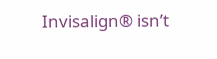Invisalign® isn’t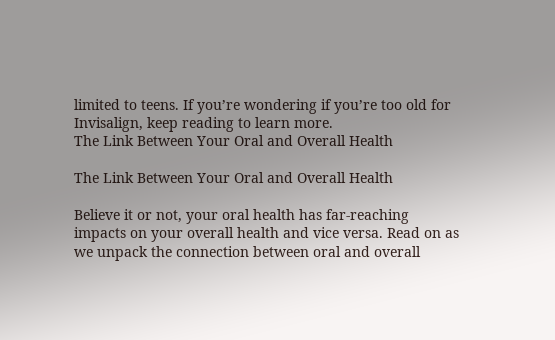limited to teens. If you’re wondering if you’re too old for Invisalign, keep reading to learn more.
The Link Between Your Oral and Overall Health

The Link Between Your Oral and Overall Health

Believe it or not, your oral health has far-reaching impacts on your overall health and vice versa. Read on as we unpack the connection between oral and overall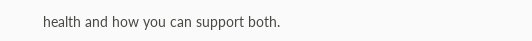health and how you can support both.